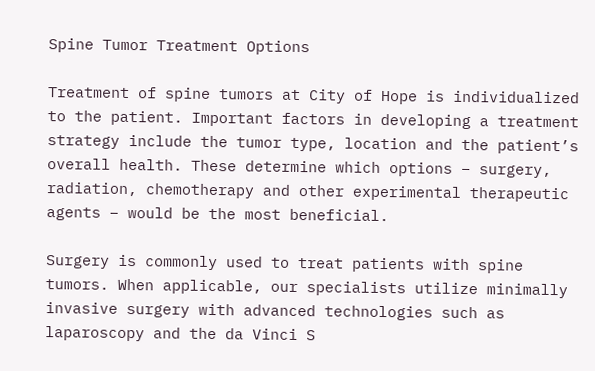Spine Tumor Treatment Options

Treatment of spine tumors at City of Hope is individualized to the patient. Important factors in developing a treatment strategy include the tumor type, location and the patient’s overall health. These determine which options – surgery, radiation, chemotherapy and other experimental therapeutic agents – would be the most beneficial.

Surgery is commonly used to treat patients with spine tumors. When applicable, our specialists utilize minimally invasive surgery with advanced technologies such as laparoscopy and the da Vinci S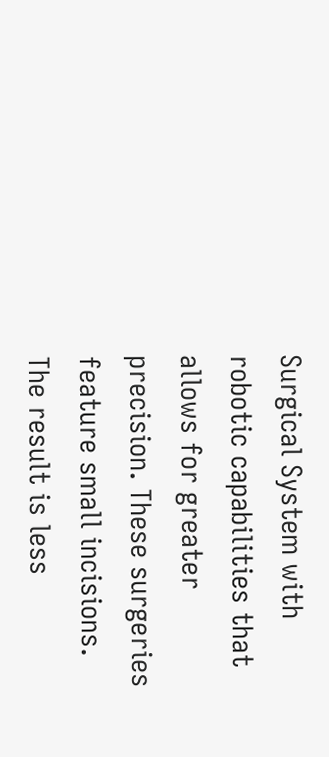Surgical System with robotic capabilities that allows for greater precision. These surgeries feature small incisions. The result is less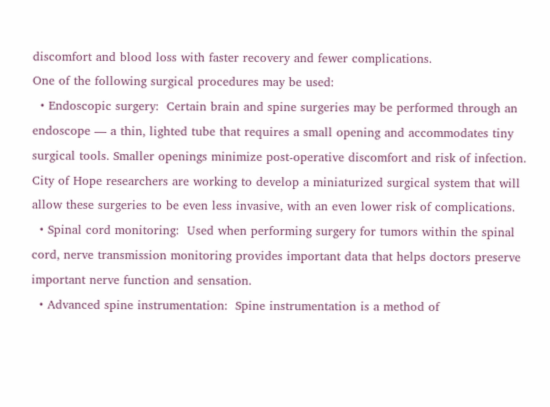discomfort and blood loss with faster recovery and fewer complications.
One of the following surgical procedures may be used:
  • Endoscopic surgery:  Certain brain and spine surgeries may be performed through an endoscope — a thin, lighted tube that requires a small opening and accommodates tiny surgical tools. Smaller openings minimize post-operative discomfort and risk of infection. City of Hope researchers are working to develop a miniaturized surgical system that will allow these surgeries to be even less invasive, with an even lower risk of complications.
  • Spinal cord monitoring:  Used when performing surgery for tumors within the spinal cord, nerve transmission monitoring provides important data that helps doctors preserve important nerve function and sensation.
  • Advanced spine instrumentation:  Spine instrumentation is a method of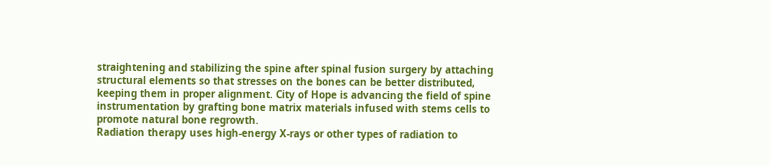straightening and stabilizing the spine after spinal fusion surgery by attaching structural elements so that stresses on the bones can be better distributed, keeping them in proper alignment. City of Hope is advancing the field of spine instrumentation by grafting bone matrix materials infused with stems cells to promote natural bone regrowth.
Radiation therapy uses high-energy X-rays or other types of radiation to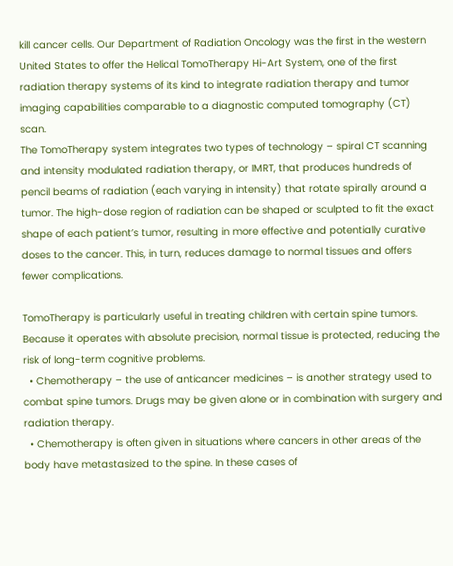kill cancer cells. Our Department of Radiation Oncology was the first in the western United States to offer the Helical TomoTherapy Hi-Art System, one of the first radiation therapy systems of its kind to integrate radiation therapy and tumor imaging capabilities comparable to a diagnostic computed tomography (CT) scan.
The TomoTherapy system integrates two types of technology – spiral CT scanning and intensity modulated radiation therapy, or IMRT, that produces hundreds of pencil beams of radiation (each varying in intensity) that rotate spirally around a tumor. The high-dose region of radiation can be shaped or sculpted to fit the exact shape of each patient’s tumor, resulting in more effective and potentially curative doses to the cancer. This, in turn, reduces damage to normal tissues and offers fewer complications.

TomoTherapy is particularly useful in treating children with certain spine tumors. Because it operates with absolute precision, normal tissue is protected, reducing the risk of long-term cognitive problems.
  • Chemotherapy – the use of anticancer medicines – is another strategy used to combat spine tumors. Drugs may be given alone or in combination with surgery and radiation therapy.
  • Chemotherapy is often given in situations where cancers in other areas of the body have metastasized to the spine. In these cases of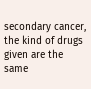secondary cancer, the kind of drugs given are the same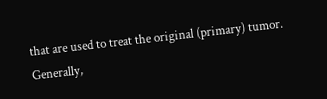that are used to treat the original (primary) tumor.
Generally,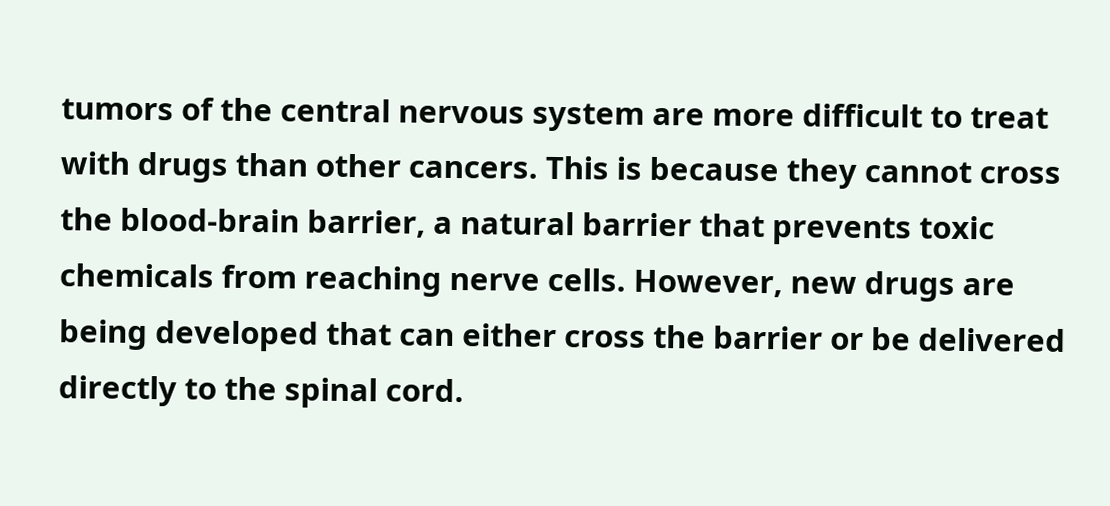tumors of the central nervous system are more difficult to treat with drugs than other cancers. This is because they cannot cross the blood-brain barrier, a natural barrier that prevents toxic chemicals from reaching nerve cells. However, new drugs are being developed that can either cross the barrier or be delivered directly to the spinal cord.